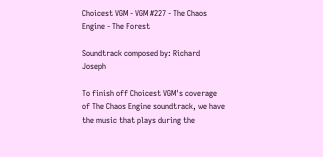Choicest VGM - VGM #227 - The Chaos Engine - The Forest

Soundtrack composed by: Richard Joseph

To finish off Choicest VGM's coverage of The Chaos Engine soundtrack, we have the music that plays during the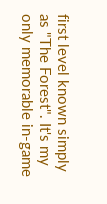first level known simply as "The Forest". It's my only memorable in-game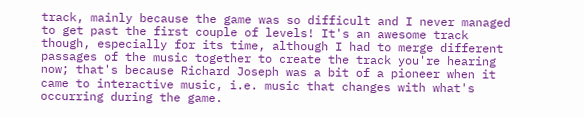track, mainly because the game was so difficult and I never managed to get past the first couple of levels! It's an awesome track though, especially for its time, although I had to merge different passages of the music together to create the track you're hearing now; that's because Richard Joseph was a bit of a pioneer when it came to interactive music, i.e. music that changes with what's occurring during the game.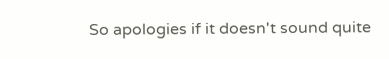So apologies if it doesn't sound quite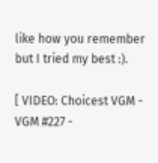like how you remember but I tried my best :).

[ VIDEO: Choicest VGM - VGM #227 -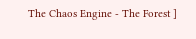The Chaos Engine - The Forest ]